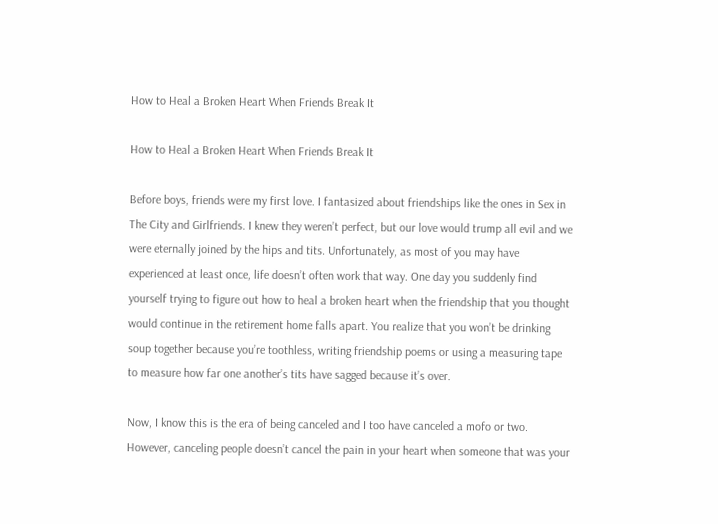How to Heal a Broken Heart When Friends Break It

How to Heal a Broken Heart When Friends Break It

Before boys, friends were my first love. I fantasized about friendships like the ones in Sex in The City and Girlfriends. I knew they weren’t perfect, but our love would trump all evil and we were eternally joined by the hips and tits. Unfortunately, as most of you may have experienced at least once, life doesn’t often work that way. One day you suddenly find yourself trying to figure out how to heal a broken heart when the friendship that you thought would continue in the retirement home falls apart. You realize that you won’t be drinking soup together because you’re toothless, writing friendship poems or using a measuring tape to measure how far one another’s tits have sagged because it’s over.

Now, I know this is the era of being canceled and I too have canceled a mofo or two. However, canceling people doesn’t cancel the pain in your heart when someone that was your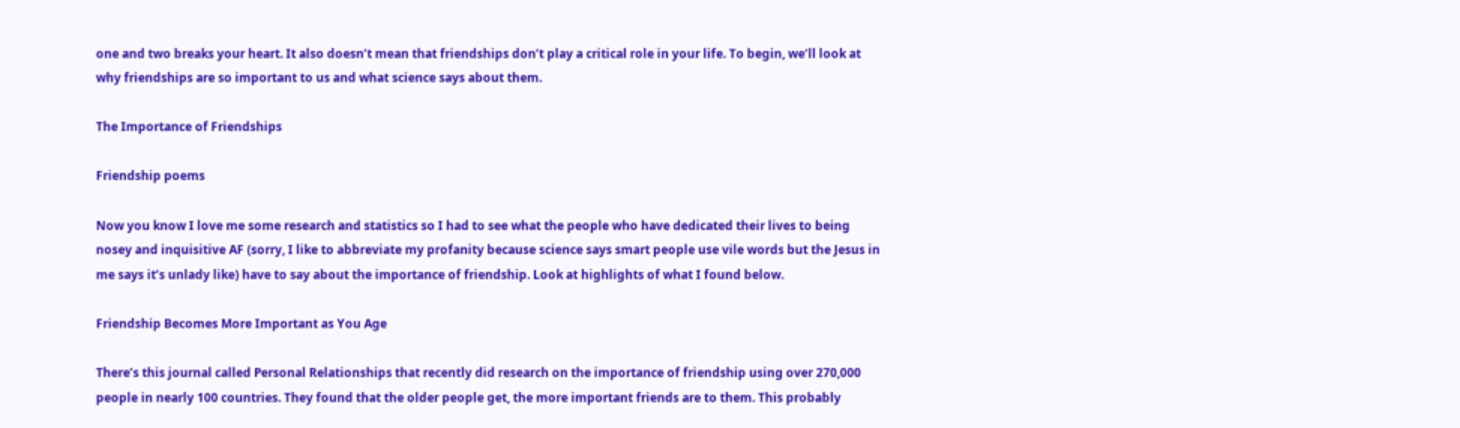one and two breaks your heart. It also doesn’t mean that friendships don’t play a critical role in your life. To begin, we’ll look at why friendships are so important to us and what science says about them.

The Importance of Friendships

Friendship poems

Now you know I love me some research and statistics so I had to see what the people who have dedicated their lives to being nosey and inquisitive AF (sorry, I like to abbreviate my profanity because science says smart people use vile words but the Jesus in me says it’s unlady like) have to say about the importance of friendship. Look at highlights of what I found below.

Friendship Becomes More Important as You Age

There’s this journal called Personal Relationships that recently did research on the importance of friendship using over 270,000 people in nearly 100 countries. They found that the older people get, the more important friends are to them. This probably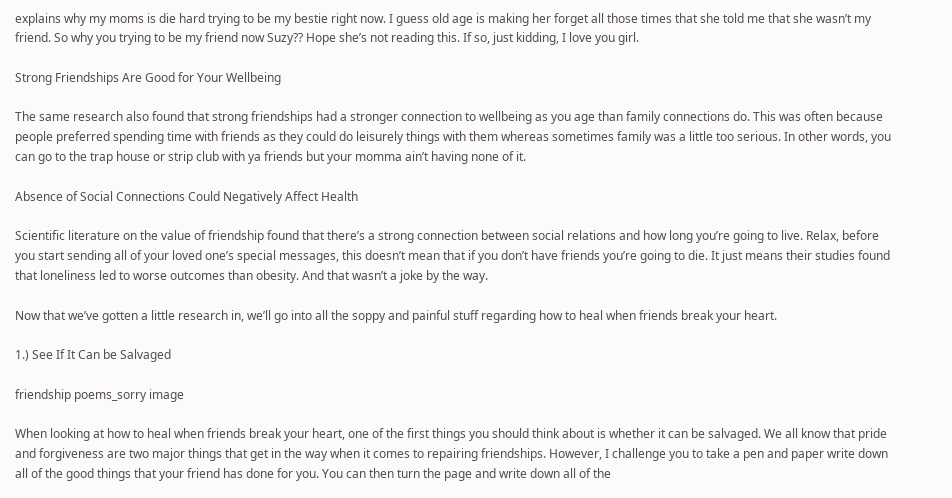explains why my moms is die hard trying to be my bestie right now. I guess old age is making her forget all those times that she told me that she wasn’t my friend. So why you trying to be my friend now Suzy?? Hope she’s not reading this. If so, just kidding, I love you girl.

Strong Friendships Are Good for Your Wellbeing

The same research also found that strong friendships had a stronger connection to wellbeing as you age than family connections do. This was often because people preferred spending time with friends as they could do leisurely things with them whereas sometimes family was a little too serious. In other words, you can go to the trap house or strip club with ya friends but your momma ain’t having none of it.

Absence of Social Connections Could Negatively Affect Health

Scientific literature on the value of friendship found that there’s a strong connection between social relations and how long you’re going to live. Relax, before you start sending all of your loved one’s special messages, this doesn’t mean that if you don’t have friends you’re going to die. It just means their studies found that loneliness led to worse outcomes than obesity. And that wasn’t a joke by the way.

Now that we’ve gotten a little research in, we’ll go into all the soppy and painful stuff regarding how to heal when friends break your heart.

1.) See If It Can be Salvaged

friendship poems_sorry image

When looking at how to heal when friends break your heart, one of the first things you should think about is whether it can be salvaged. We all know that pride and forgiveness are two major things that get in the way when it comes to repairing friendships. However, I challenge you to take a pen and paper write down all of the good things that your friend has done for you. You can then turn the page and write down all of the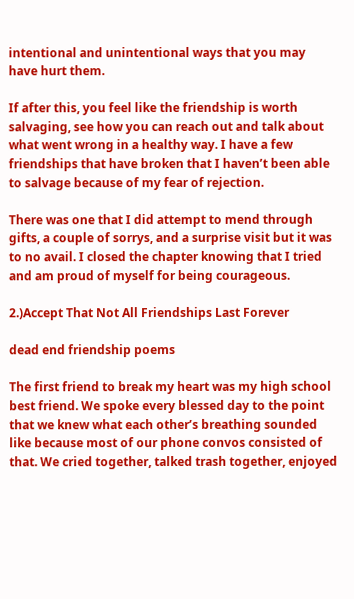intentional and unintentional ways that you may have hurt them.

If after this, you feel like the friendship is worth salvaging, see how you can reach out and talk about what went wrong in a healthy way. I have a few friendships that have broken that I haven’t been able to salvage because of my fear of rejection.

There was one that I did attempt to mend through gifts, a couple of sorrys, and a surprise visit but it was to no avail. I closed the chapter knowing that I tried and am proud of myself for being courageous.

2.)Accept That Not All Friendships Last Forever

dead end friendship poems

The first friend to break my heart was my high school best friend. We spoke every blessed day to the point that we knew what each other’s breathing sounded like because most of our phone convos consisted of that. We cried together, talked trash together, enjoyed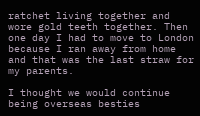ratchet living together and wore gold teeth together. Then one day I had to move to London because I ran away from home and that was the last straw for my parents.

I thought we would continue being overseas besties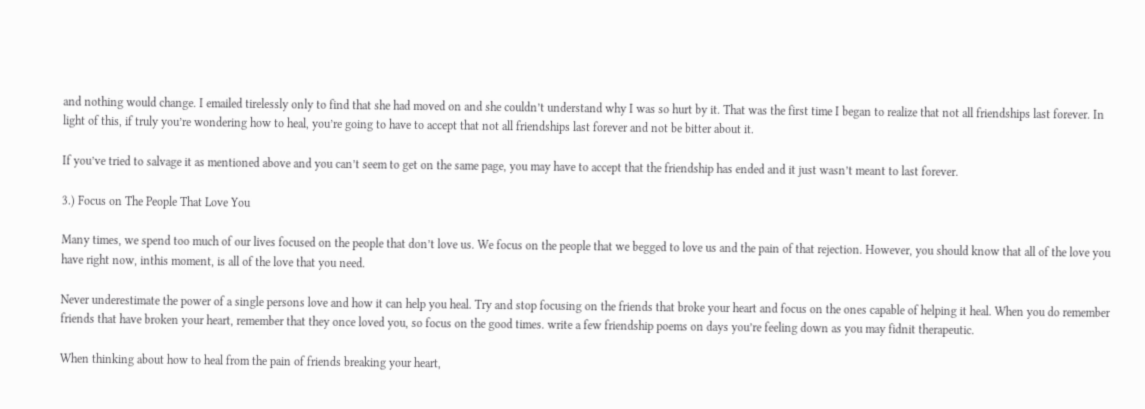and nothing would change. I emailed tirelessly only to find that she had moved on and she couldn’t understand why I was so hurt by it. That was the first time I began to realize that not all friendships last forever. In light of this, if truly you’re wondering how to heal, you’re going to have to accept that not all friendships last forever and not be bitter about it.

If you’ve tried to salvage it as mentioned above and you can’t seem to get on the same page, you may have to accept that the friendship has ended and it just wasn’t meant to last forever.

3.) Focus on The People That Love You

Many times, we spend too much of our lives focused on the people that don’t love us. We focus on the people that we begged to love us and the pain of that rejection. However, you should know that all of the love you have right now, inthis moment, is all of the love that you need.

Never underestimate the power of a single persons love and how it can help you heal. Try and stop focusing on the friends that broke your heart and focus on the ones capable of helping it heal. When you do remember friends that have broken your heart, remember that they once loved you, so focus on the good times. write a few friendship poems on days you’re feeling down as you may fidnit therapeutic.

When thinking about how to heal from the pain of friends breaking your heart,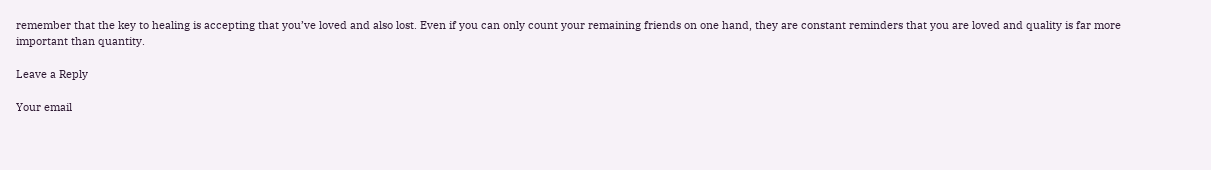remember that the key to healing is accepting that you’ve loved and also lost. Even if you can only count your remaining friends on one hand, they are constant reminders that you are loved and quality is far more important than quantity.

Leave a Reply

Your email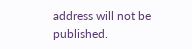address will not be published.